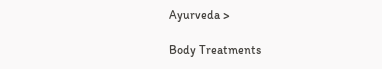Ayurveda >

Body Treatments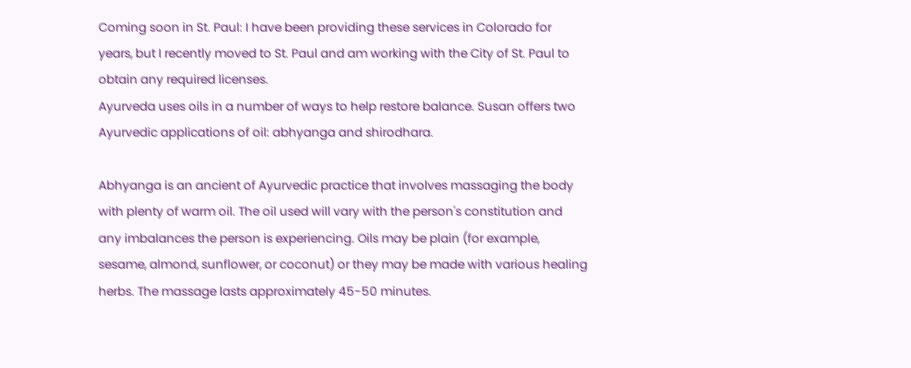Coming soon in St. Paul: I have been providing these services in Colorado for years, but I recently moved to St. Paul and am working with the City of St. Paul to obtain any required licenses.
Ayurveda uses oils in a number of ways to help restore balance. Susan offers two Ayurvedic applications of oil: abhyanga and shirodhara.

Abhyanga is an ancient of Ayurvedic practice that involves massaging the body with plenty of warm oil. The oil used will vary with the person's constitution and any imbalances the person is experiencing. Oils may be plain (for example, sesame, almond, sunflower, or coconut) or they may be made with various healing herbs. The massage lasts approximately 45-50 minutes.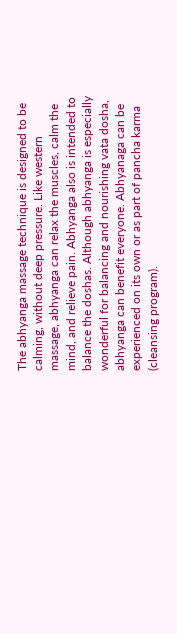The abhyanga massage technique is designed to be calming, without deep pressure. Like western massage, abhyanga can relax the muscles, calm the mind, and relieve pain. Abhyanga also is intended to balance the doshas. Although abhyanga is especially wonderful for balancing and nourishing vata dosha, abhyanga can benefit everyone. Abhyanaga can be experienced on its own or as part of pancha karma (cleansing program).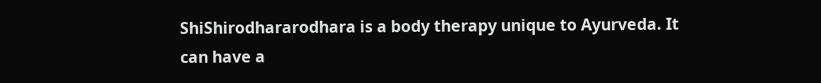ShiShirodhararodhara is a body therapy unique to Ayurveda. It can have a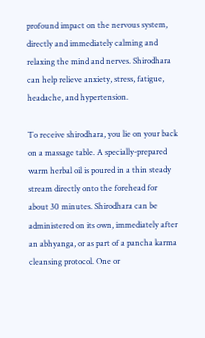profound impact on the nervous system, directly and immediately calming and relaxing the mind and nerves. Shirodhara can help relieve anxiety, stress, fatigue, headache, and hypertension.

To receive shirodhara, you lie on your back on a massage table. A specially-prepared warm herbal oil is poured in a thin steady stream directly onto the forehead for about 30 minutes. Shirodhara can be administered on its own, immediately after an abhyanga, or as part of a pancha karma cleansing protocol. One or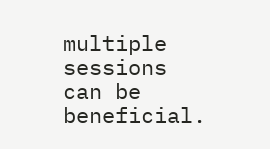multiple sessions can be beneficial.